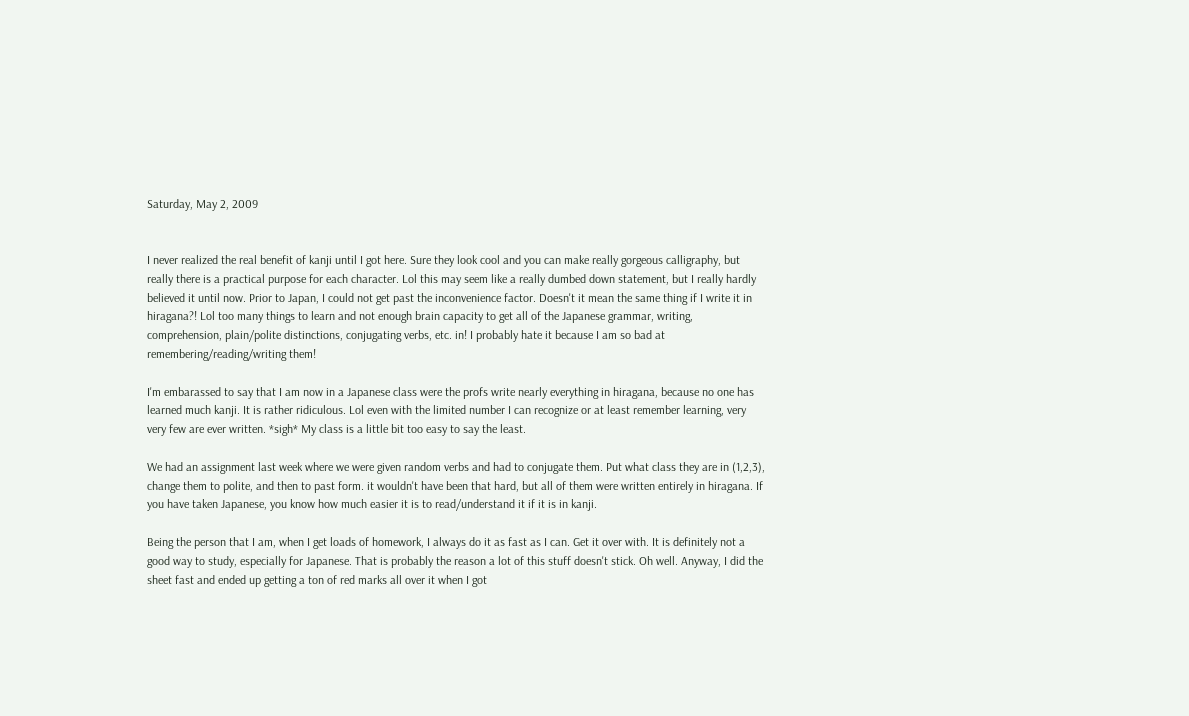Saturday, May 2, 2009


I never realized the real benefit of kanji until I got here. Sure they look cool and you can make really gorgeous calligraphy, but really there is a practical purpose for each character. Lol this may seem like a really dumbed down statement, but I really hardly believed it until now. Prior to Japan, I could not get past the inconvenience factor. Doesn't it mean the same thing if I write it in hiragana?! Lol too many things to learn and not enough brain capacity to get all of the Japanese grammar, writing, comprehension, plain/polite distinctions, conjugating verbs, etc. in! I probably hate it because I am so bad at remembering/reading/writing them!

I'm embarassed to say that I am now in a Japanese class were the profs write nearly everything in hiragana, because no one has learned much kanji. It is rather ridiculous. Lol even with the limited number I can recognize or at least remember learning, very very few are ever written. *sigh* My class is a little bit too easy to say the least.

We had an assignment last week where we were given random verbs and had to conjugate them. Put what class they are in (1,2,3), change them to polite, and then to past form. it wouldn't have been that hard, but all of them were written entirely in hiragana. If you have taken Japanese, you know how much easier it is to read/understand it if it is in kanji.

Being the person that I am, when I get loads of homework, I always do it as fast as I can. Get it over with. It is definitely not a good way to study, especially for Japanese. That is probably the reason a lot of this stuff doesn't stick. Oh well. Anyway, I did the sheet fast and ended up getting a ton of red marks all over it when I got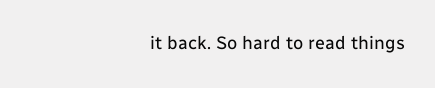it back. So hard to read things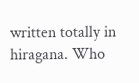written totally in hiragana. Who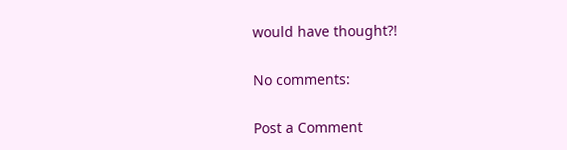would have thought?!

No comments:

Post a Comment